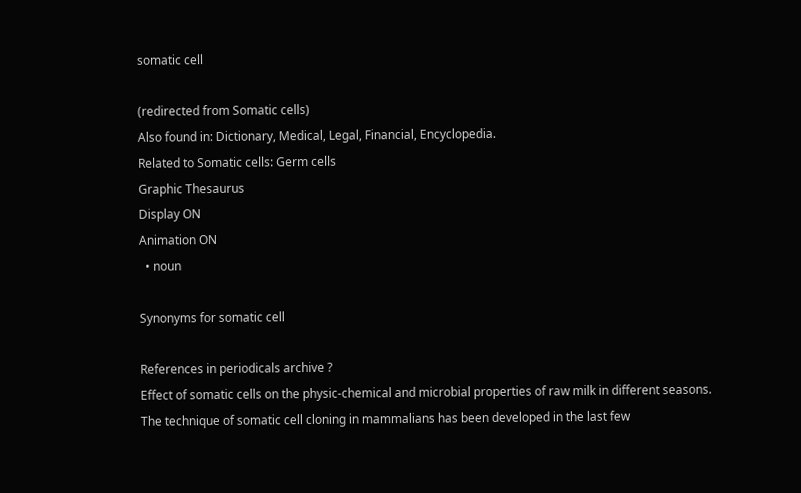somatic cell

(redirected from Somatic cells)
Also found in: Dictionary, Medical, Legal, Financial, Encyclopedia.
Related to Somatic cells: Germ cells
Graphic Thesaurus
Display ON
Animation ON
  • noun

Synonyms for somatic cell

References in periodicals archive ?
Effect of somatic cells on the physic-chemical and microbial properties of raw milk in different seasons.
The technique of somatic cell cloning in mammalians has been developed in the last few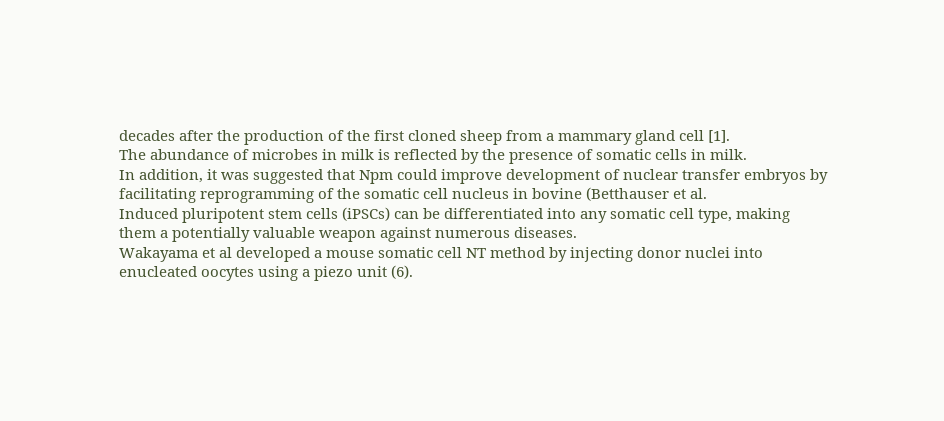decades after the production of the first cloned sheep from a mammary gland cell [1].
The abundance of microbes in milk is reflected by the presence of somatic cells in milk.
In addition, it was suggested that Npm could improve development of nuclear transfer embryos by facilitating reprogramming of the somatic cell nucleus in bovine (Betthauser et al.
Induced pluripotent stem cells (iPSCs) can be differentiated into any somatic cell type, making them a potentially valuable weapon against numerous diseases.
Wakayama et al developed a mouse somatic cell NT method by injecting donor nuclei into enucleated oocytes using a piezo unit (6).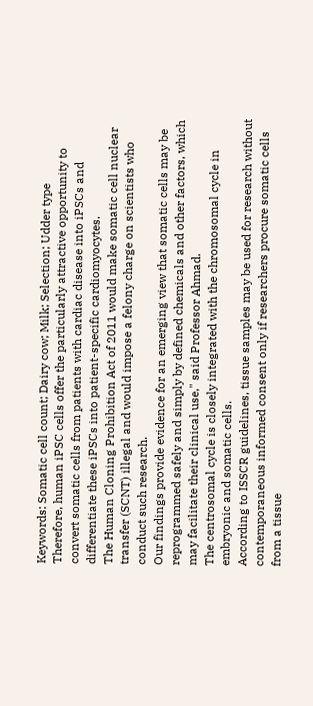Keywords: Somatic cell count; Dairy cow; Milk; Selection; Udder type
Therefore, human iPSC cells offer the particularly attractive opportunity to convert somatic cells from patients with cardiac disease into iPSCs and differentiate these iPSCs into patient-specific cardiomyocytes.
The Human Cloning Prohibition Act of 2011 would make somatic cell nuclear transfer (SCNT) illegal and would impose a felony charge on scientists who conduct such research.
Our findings provide evidence for an emerging view that somatic cells may be reprogrammed safely and simply by defined chemicals and other factors, which may facilitate their clinical use," said Professor Ahmad.
The centrosomal cycle is closely integrated with the chromosomal cycle in embryonic and somatic cells.
According to ISSCR guidelines, tissue samples may be used for research without contemporaneous informed consent only if researchers procure somatic cells from a tissue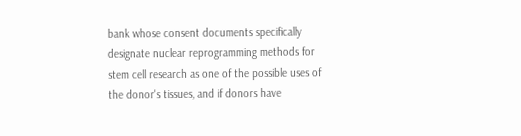bank whose consent documents specifically designate nuclear reprogramming methods for stem cell research as one of the possible uses of the donor's tissues, and if donors have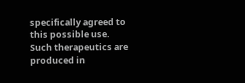specifically agreed to this possible use.
Such therapeutics are produced in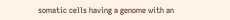somatic cells having a genome with an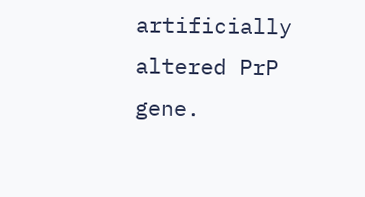artificially altered PrP gene.